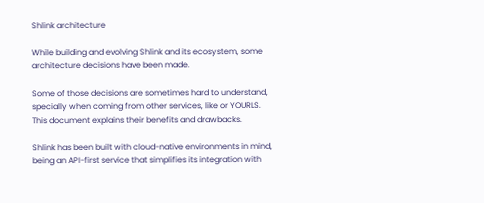Shlink architecture

While building and evolving Shlink and its ecosystem, some architecture decisions have been made.

Some of those decisions are sometimes hard to understand, specially when coming from other services, like or YOURLS. This document explains their benefits and drawbacks.

Shlink has been built with cloud-native environments in mind, being an API-first service that simplifies its integration with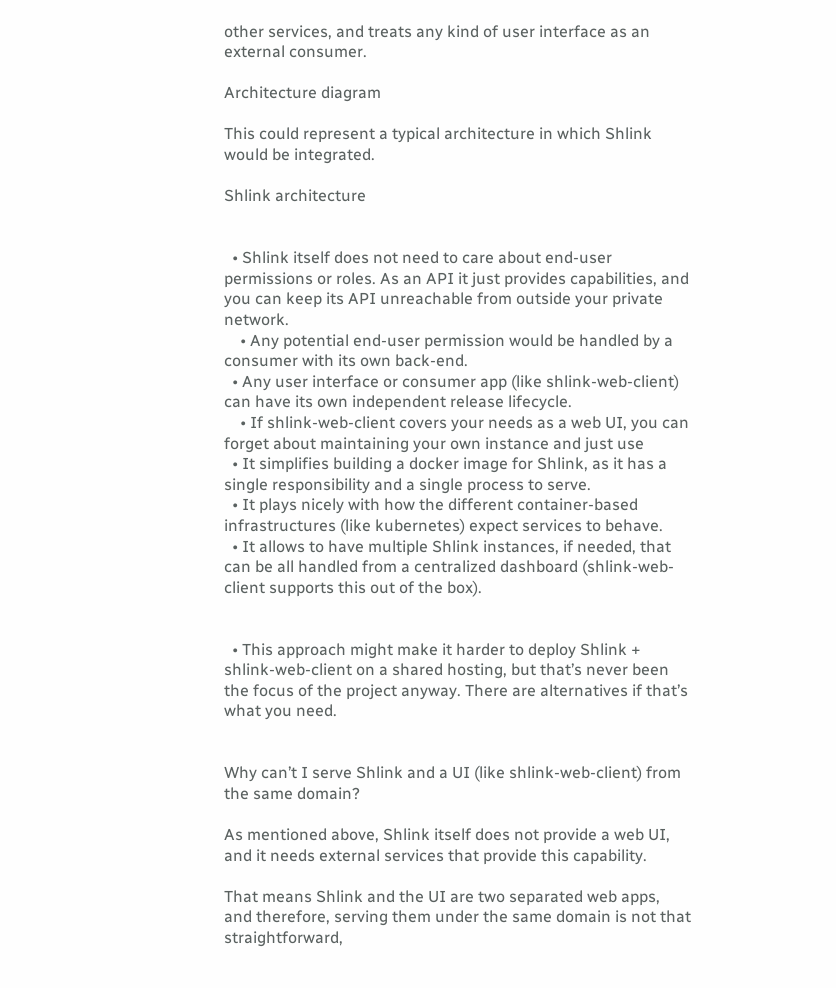other services, and treats any kind of user interface as an external consumer.

Architecture diagram

This could represent a typical architecture in which Shlink would be integrated.

Shlink architecture


  • Shlink itself does not need to care about end-user permissions or roles. As an API it just provides capabilities, and you can keep its API unreachable from outside your private network.
    • Any potential end-user permission would be handled by a consumer with its own back-end.
  • Any user interface or consumer app (like shlink-web-client) can have its own independent release lifecycle.
    • If shlink-web-client covers your needs as a web UI, you can forget about maintaining your own instance and just use
  • It simplifies building a docker image for Shlink, as it has a single responsibility and a single process to serve.
  • It plays nicely with how the different container-based infrastructures (like kubernetes) expect services to behave.
  • It allows to have multiple Shlink instances, if needed, that can be all handled from a centralized dashboard (shlink-web-client supports this out of the box).


  • This approach might make it harder to deploy Shlink + shlink-web-client on a shared hosting, but that’s never been the focus of the project anyway. There are alternatives if that’s what you need.


Why can’t I serve Shlink and a UI (like shlink-web-client) from the same domain?

As mentioned above, Shlink itself does not provide a web UI, and it needs external services that provide this capability.

That means Shlink and the UI are two separated web apps, and therefore, serving them under the same domain is not that straightforward,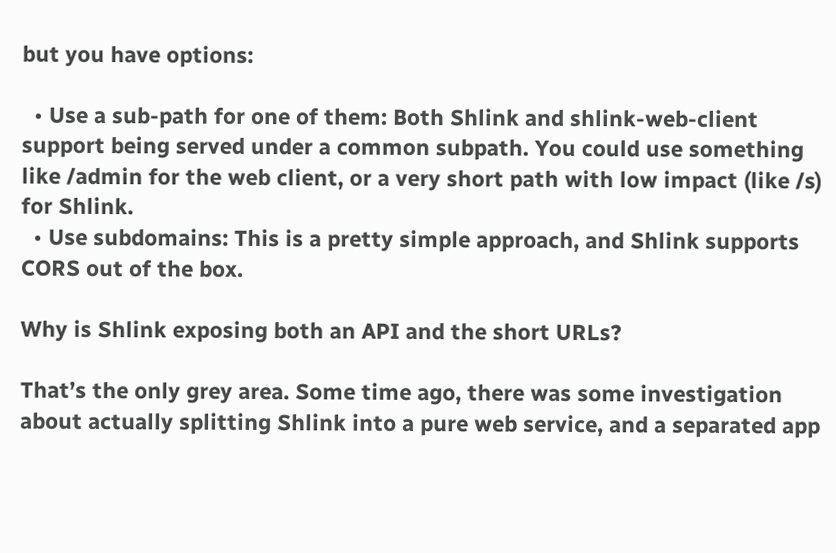but you have options:

  • Use a sub-path for one of them: Both Shlink and shlink-web-client support being served under a common subpath. You could use something like /admin for the web client, or a very short path with low impact (like /s) for Shlink.
  • Use subdomains: This is a pretty simple approach, and Shlink supports CORS out of the box.

Why is Shlink exposing both an API and the short URLs?

That’s the only grey area. Some time ago, there was some investigation about actually splitting Shlink into a pure web service, and a separated app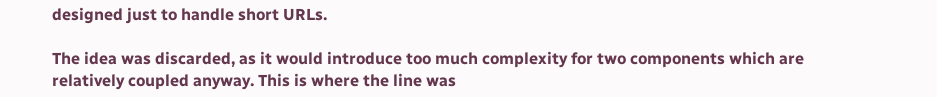designed just to handle short URLs.

The idea was discarded, as it would introduce too much complexity for two components which are relatively coupled anyway. This is where the line was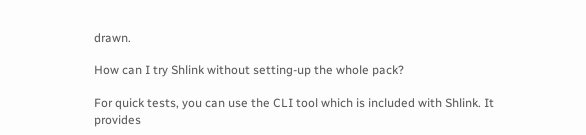drawn.

How can I try Shlink without setting-up the whole pack?

For quick tests, you can use the CLI tool which is included with Shlink. It provides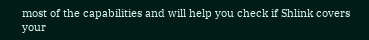most of the capabilities and will help you check if Shlink covers your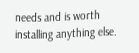needs and is worth installing anything else.